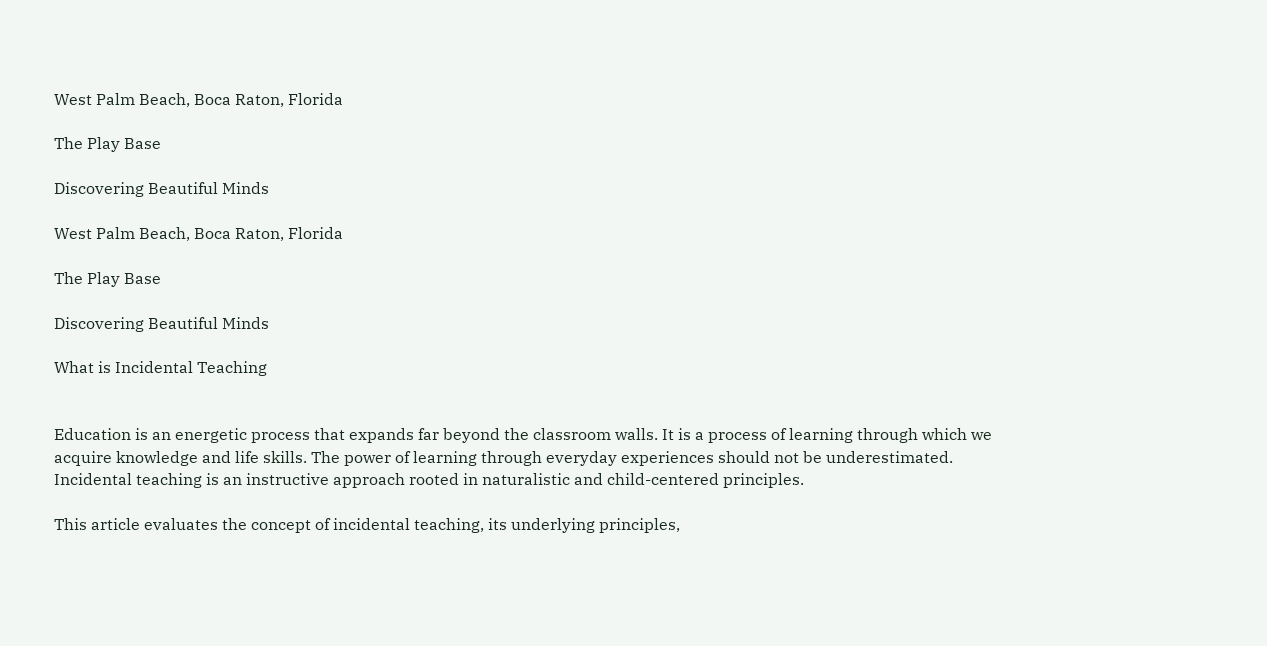West Palm Beach, Boca Raton, Florida

The Play Base

Discovering Beautiful Minds

West Palm Beach, Boca Raton, Florida

The Play Base

Discovering Beautiful Minds

What is Incidental Teaching


Education is an energetic process that expands far beyond the classroom walls. It is a process of learning through which we acquire knowledge and life skills. The power of learning through everyday experiences should not be underestimated. Incidental teaching is an instructive approach rooted in naturalistic and child-centered principles.

This article evaluates the concept of incidental teaching, its underlying principles,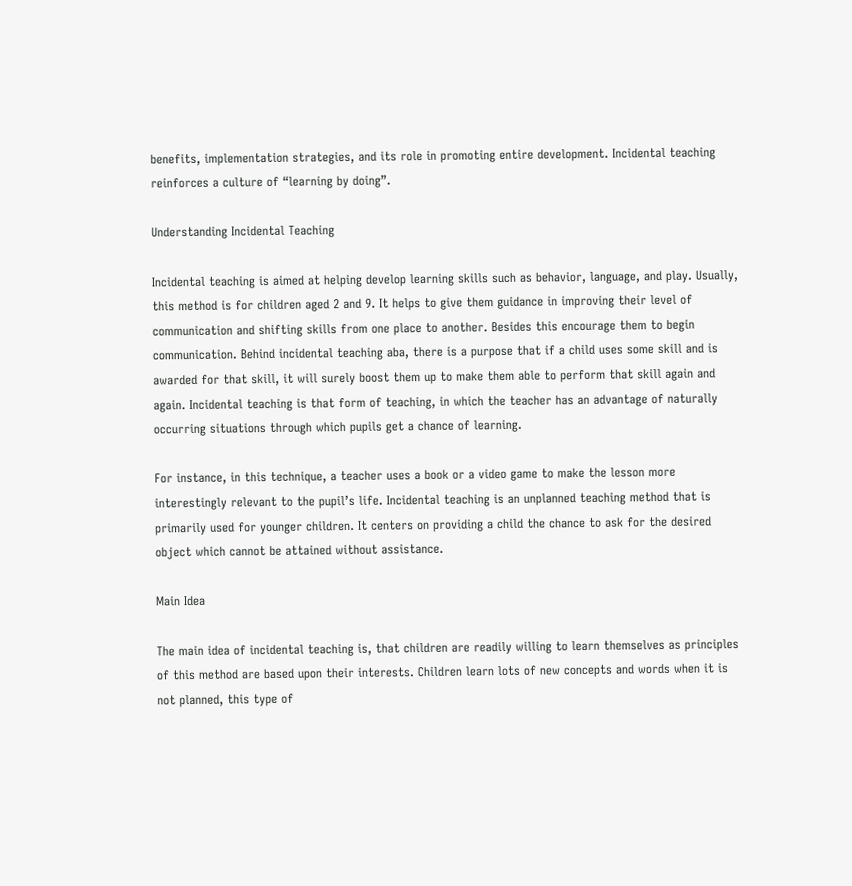benefits, implementation strategies, and its role in promoting entire development. Incidental teaching reinforces a culture of “learning by doing”.

Understanding Incidental Teaching

Incidental teaching is aimed at helping develop learning skills such as behavior, language, and play. Usually, this method is for children aged 2 and 9. It helps to give them guidance in improving their level of communication and shifting skills from one place to another. Besides this encourage them to begin communication. Behind incidental teaching aba, there is a purpose that if a child uses some skill and is awarded for that skill, it will surely boost them up to make them able to perform that skill again and again. Incidental teaching is that form of teaching, in which the teacher has an advantage of naturally occurring situations through which pupils get a chance of learning.

For instance, in this technique, a teacher uses a book or a video game to make the lesson more interestingly relevant to the pupil’s life. Incidental teaching is an unplanned teaching method that is primarily used for younger children. It centers on providing a child the chance to ask for the desired object which cannot be attained without assistance.

Main Idea

The main idea of incidental teaching is, that children are readily willing to learn themselves as principles of this method are based upon their interests. Children learn lots of new concepts and words when it is not planned, this type of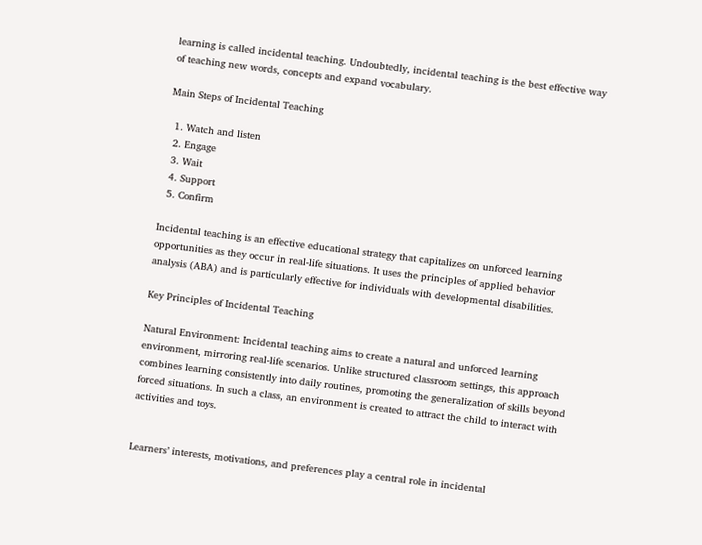learning is called incidental teaching. Undoubtedly, incidental teaching is the best effective way of teaching new words, concepts and expand vocabulary.

Main Steps of Incidental Teaching

  1. Watch and listen
  2. Engage
  3. Wait
  4. Support
  5. Confirm

Incidental teaching is an effective educational strategy that capitalizes on unforced learning opportunities as they occur in real-life situations. It uses the principles of applied behavior analysis (ABA) and is particularly effective for individuals with developmental disabilities.

Key Principles of Incidental Teaching

Natural Environment: Incidental teaching aims to create a natural and unforced learning environment, mirroring real-life scenarios. Unlike structured classroom settings, this approach combines learning consistently into daily routines, promoting the generalization of skills beyond forced situations. In such a class, an environment is created to attract the child to interact with activities and toys.


Learners’ interests, motivations, and preferences play a central role in incidental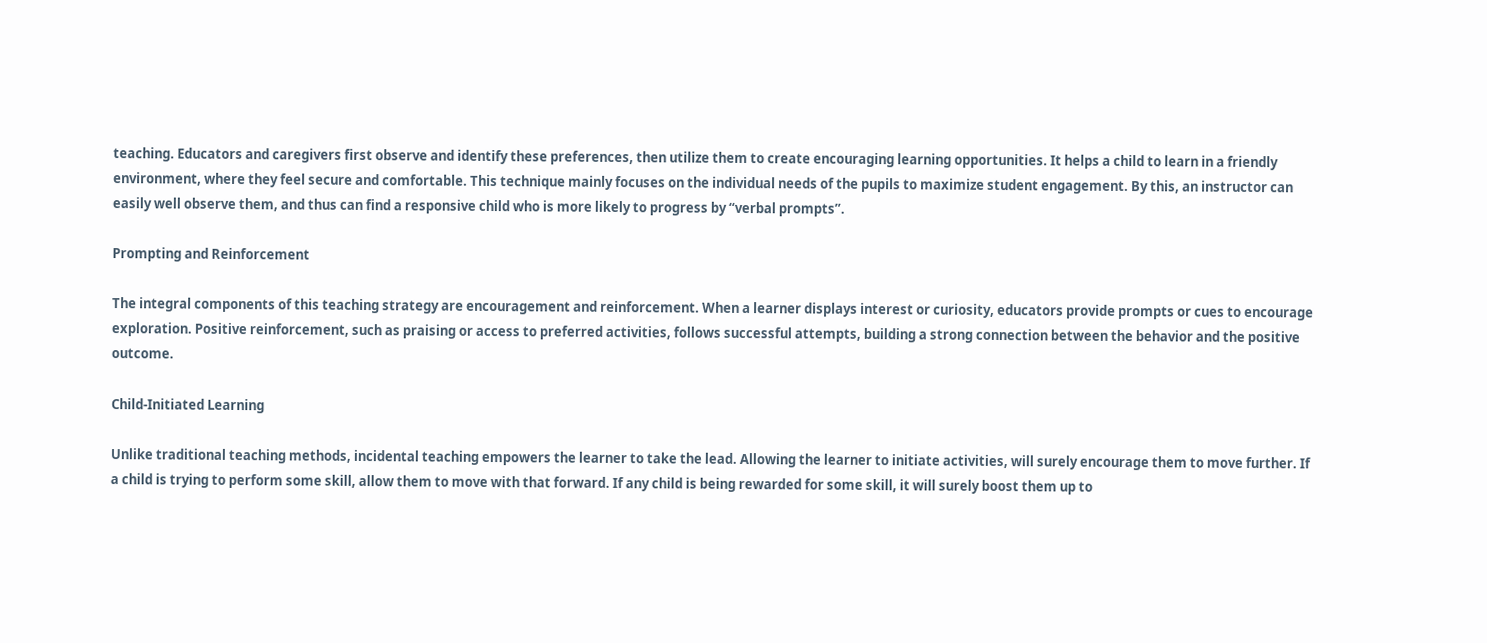teaching. Educators and caregivers first observe and identify these preferences, then utilize them to create encouraging learning opportunities. It helps a child to learn in a friendly environment, where they feel secure and comfortable. This technique mainly focuses on the individual needs of the pupils to maximize student engagement. By this, an instructor can easily well observe them, and thus can find a responsive child who is more likely to progress by “verbal prompts”.

Prompting and Reinforcement

The integral components of this teaching strategy are encouragement and reinforcement. When a learner displays interest or curiosity, educators provide prompts or cues to encourage exploration. Positive reinforcement, such as praising or access to preferred activities, follows successful attempts, building a strong connection between the behavior and the positive outcome.

Child-Initiated Learning

Unlike traditional teaching methods, incidental teaching empowers the learner to take the lead. Allowing the learner to initiate activities, will surely encourage them to move further. If a child is trying to perform some skill, allow them to move with that forward. If any child is being rewarded for some skill, it will surely boost them up to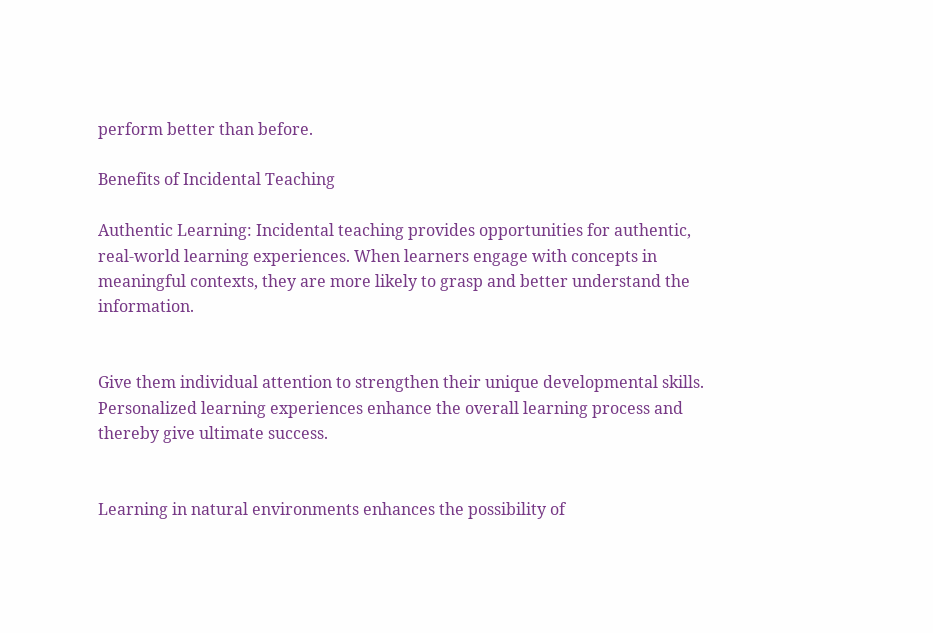perform better than before.

Benefits of Incidental Teaching

Authentic Learning: Incidental teaching provides opportunities for authentic, real-world learning experiences. When learners engage with concepts in meaningful contexts, they are more likely to grasp and better understand the information.


Give them individual attention to strengthen their unique developmental skills. Personalized learning experiences enhance the overall learning process and thereby give ultimate success.


Learning in natural environments enhances the possibility of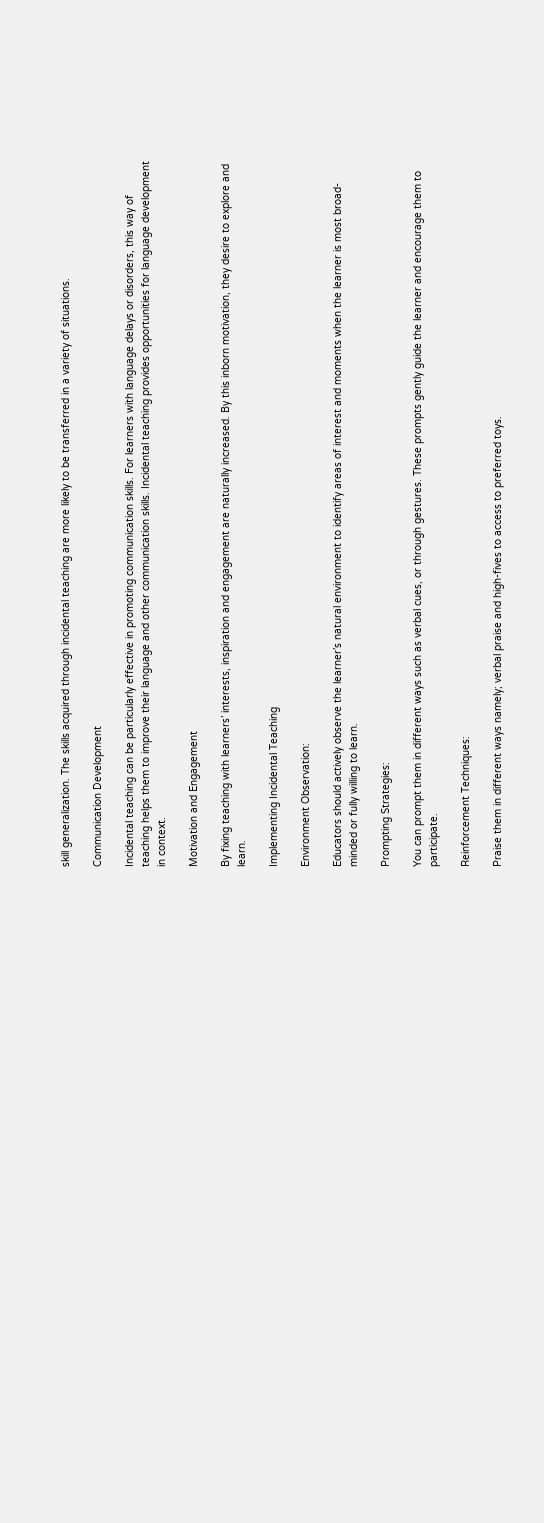skill generalization. The skills acquired through incidental teaching are more likely to be transferred in a variety of situations.

Communication Development

Incidental teaching can be particularly effective in promoting communication skills. For learners with language delays or disorders, this way of teaching helps them to improve their language and other communication skills. Incidental teaching provides opportunities for language development in context.

Motivation and Engagement

By fixing teaching with learners’ interests, inspiration and engagement are naturally increased. By this inborn motivation, they desire to explore and learn.

Implementing Incidental Teaching

Environment Observation:

Educators should actively observe the learner’s natural environment to identify areas of interest and moments when the learner is most broad-minded or fully willing to learn.

Prompting Strategies:

You can prompt them in different ways such as verbal cues, or through gestures. These prompts gently guide the learner and encourage them to participate.

Reinforcement Techniques:

Praise them in different ways namely; verbal praise and high-fives to access to preferred toys.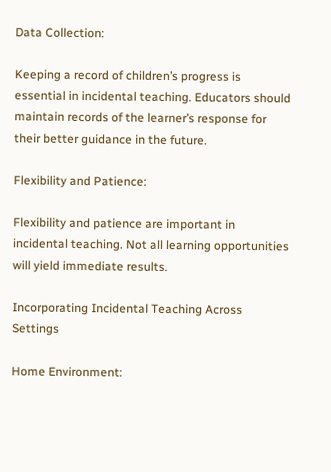Data Collection:

Keeping a record of children’s progress is essential in incidental teaching. Educators should maintain records of the learner’s response for their better guidance in the future.

Flexibility and Patience:

Flexibility and patience are important in incidental teaching. Not all learning opportunities will yield immediate results.

Incorporating Incidental Teaching Across Settings

Home Environment: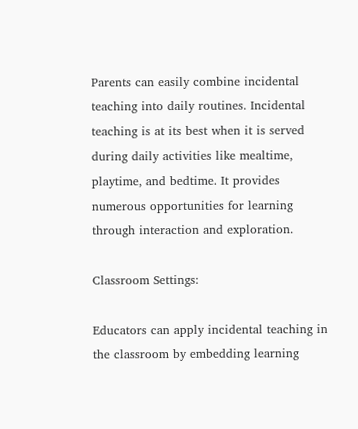Parents can easily combine incidental teaching into daily routines. Incidental teaching is at its best when it is served during daily activities like mealtime, playtime, and bedtime. It provides numerous opportunities for learning through interaction and exploration.

Classroom Settings:

Educators can apply incidental teaching in the classroom by embedding learning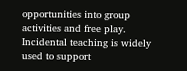opportunities into group activities and free play. Incidental teaching is widely used to support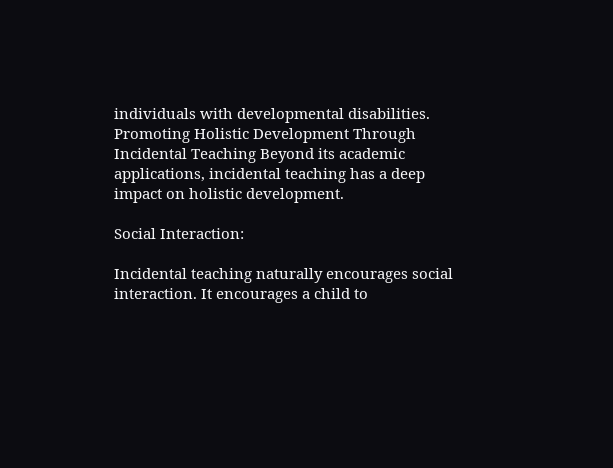individuals with developmental disabilities. Promoting Holistic Development Through Incidental Teaching Beyond its academic applications, incidental teaching has a deep impact on holistic development.

Social Interaction:

Incidental teaching naturally encourages social interaction. It encourages a child to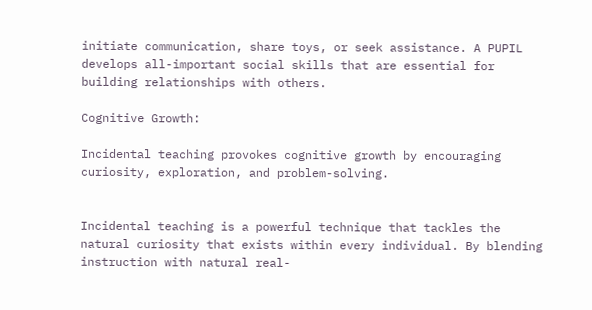initiate communication, share toys, or seek assistance. A PUPIL develops all-important social skills that are essential for building relationships with others.

Cognitive Growth:

Incidental teaching provokes cognitive growth by encouraging curiosity, exploration, and problem-solving.


Incidental teaching is a powerful technique that tackles the natural curiosity that exists within every individual. By blending instruction with natural real-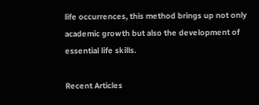life occurrences, this method brings up not only academic growth but also the development of essential life skills.

Recent Articles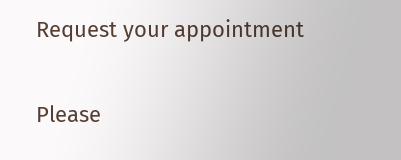Request your appointment

Please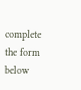complete the form below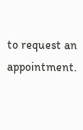to request an appointment.